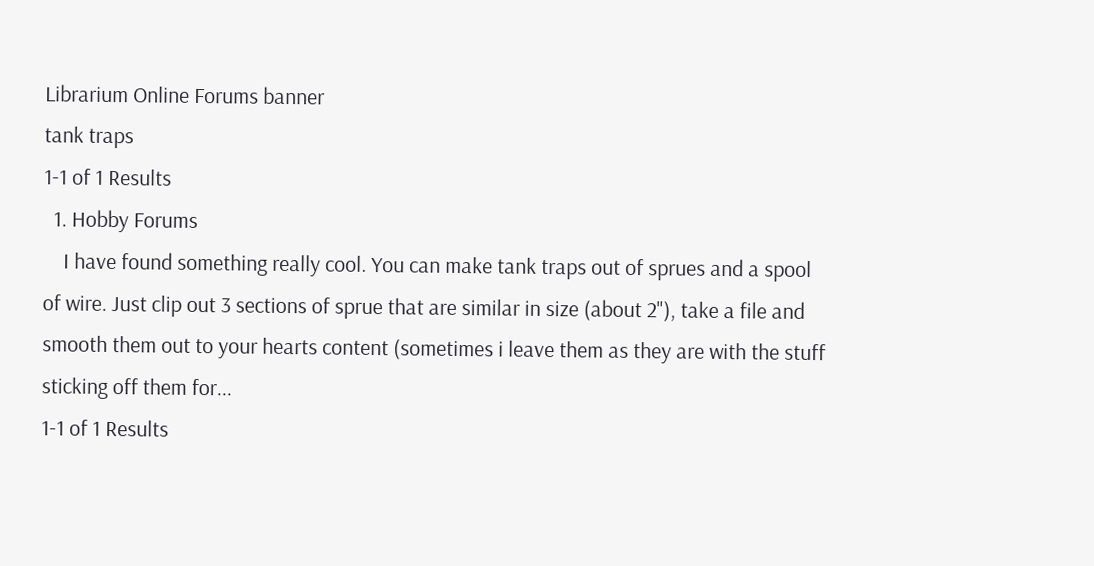Librarium Online Forums banner
tank traps
1-1 of 1 Results
  1. Hobby Forums
    I have found something really cool. You can make tank traps out of sprues and a spool of wire. Just clip out 3 sections of sprue that are similar in size (about 2"), take a file and smooth them out to your hearts content (sometimes i leave them as they are with the stuff sticking off them for...
1-1 of 1 Results